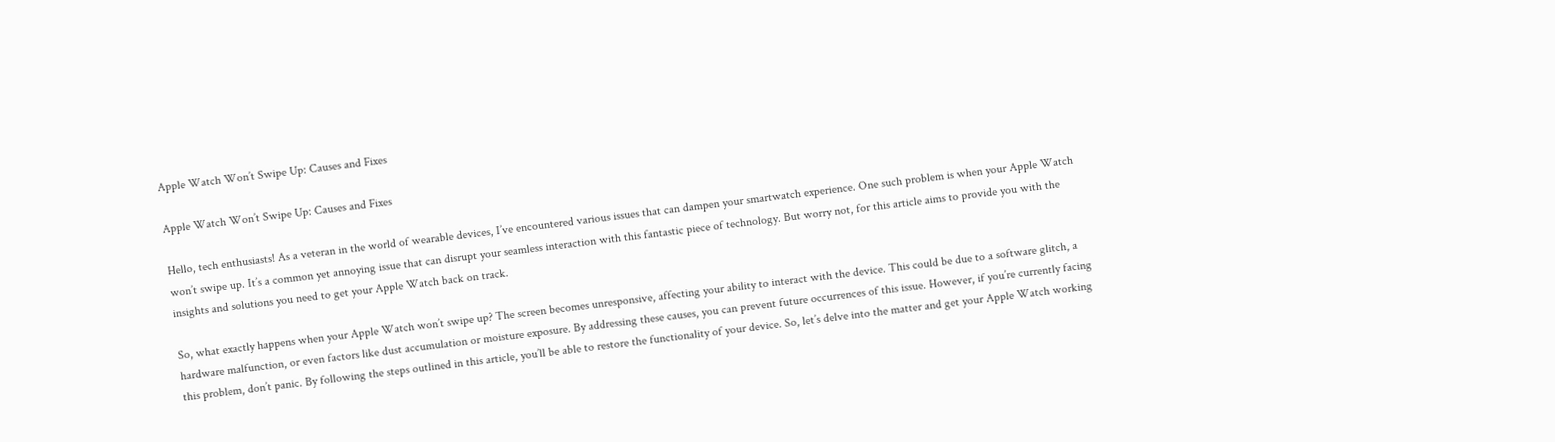Apple Watch Won’t Swipe Up: Causes and Fixes

Apple Watch Won’t Swipe Up: Causes and Fixes

Hello, tech enthusiasts! As a veteran in the world of wearable devices, I’ve encountered various issues that can dampen your smartwatch experience. One such problem is when your Apple Watch won’t swipe up. It’s a common yet annoying issue that can disrupt your seamless interaction with this fantastic piece of technology. But worry not, for this article aims to provide you with the insights and solutions you need to get your Apple Watch back on track.

So, what exactly happens when your Apple Watch won’t swipe up? The screen becomes unresponsive, affecting your ability to interact with the device. This could be due to a software glitch, a hardware malfunction, or even factors like dust accumulation or moisture exposure. By addressing these causes, you can prevent future occurrences of this issue. However, if you’re currently facing this problem, don’t panic. By following the steps outlined in this article, you’ll be able to restore the functionality of your device. So, let’s delve into the matter and get your Apple Watch working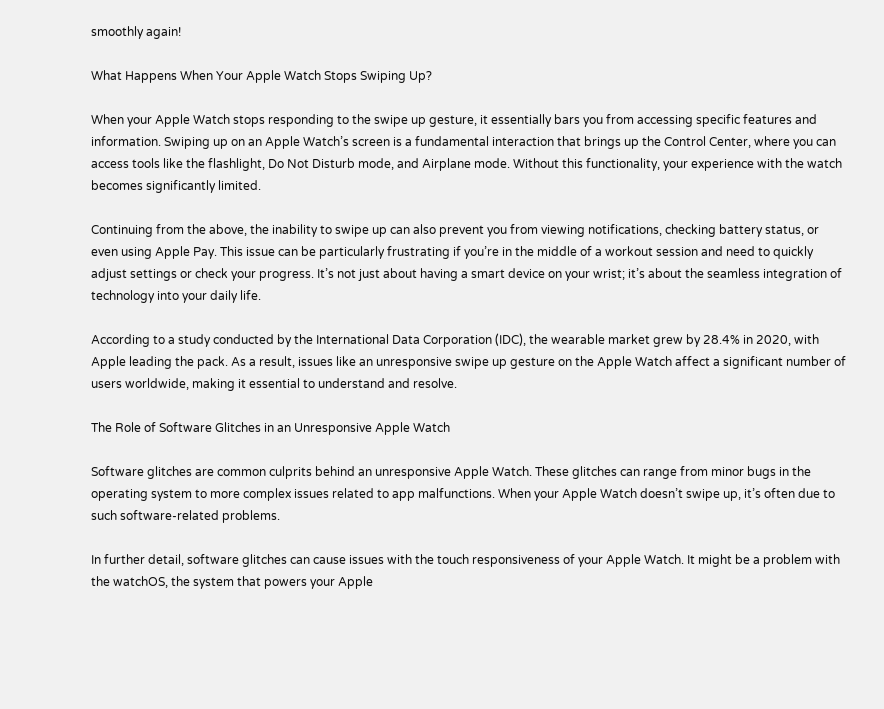smoothly again!

What Happens When Your Apple Watch Stops Swiping Up?

When your Apple Watch stops responding to the swipe up gesture, it essentially bars you from accessing specific features and information. Swiping up on an Apple Watch’s screen is a fundamental interaction that brings up the Control Center, where you can access tools like the flashlight, Do Not Disturb mode, and Airplane mode. Without this functionality, your experience with the watch becomes significantly limited.

Continuing from the above, the inability to swipe up can also prevent you from viewing notifications, checking battery status, or even using Apple Pay. This issue can be particularly frustrating if you’re in the middle of a workout session and need to quickly adjust settings or check your progress. It’s not just about having a smart device on your wrist; it’s about the seamless integration of technology into your daily life.

According to a study conducted by the International Data Corporation (IDC), the wearable market grew by 28.4% in 2020, with Apple leading the pack. As a result, issues like an unresponsive swipe up gesture on the Apple Watch affect a significant number of users worldwide, making it essential to understand and resolve.

The Role of Software Glitches in an Unresponsive Apple Watch

Software glitches are common culprits behind an unresponsive Apple Watch. These glitches can range from minor bugs in the operating system to more complex issues related to app malfunctions. When your Apple Watch doesn’t swipe up, it’s often due to such software-related problems.

In further detail, software glitches can cause issues with the touch responsiveness of your Apple Watch. It might be a problem with the watchOS, the system that powers your Apple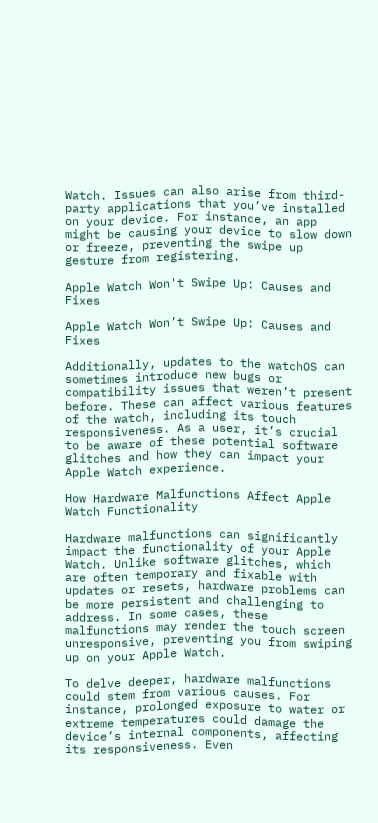Watch. Issues can also arise from third-party applications that you’ve installed on your device. For instance, an app might be causing your device to slow down or freeze, preventing the swipe up gesture from registering.

Apple Watch Won't Swipe Up: Causes and Fixes

Apple Watch Won’t Swipe Up: Causes and Fixes

Additionally, updates to the watchOS can sometimes introduce new bugs or compatibility issues that weren’t present before. These can affect various features of the watch, including its touch responsiveness. As a user, it’s crucial to be aware of these potential software glitches and how they can impact your Apple Watch experience.

How Hardware Malfunctions Affect Apple Watch Functionality

Hardware malfunctions can significantly impact the functionality of your Apple Watch. Unlike software glitches, which are often temporary and fixable with updates or resets, hardware problems can be more persistent and challenging to address. In some cases, these malfunctions may render the touch screen unresponsive, preventing you from swiping up on your Apple Watch.

To delve deeper, hardware malfunctions could stem from various causes. For instance, prolonged exposure to water or extreme temperatures could damage the device’s internal components, affecting its responsiveness. Even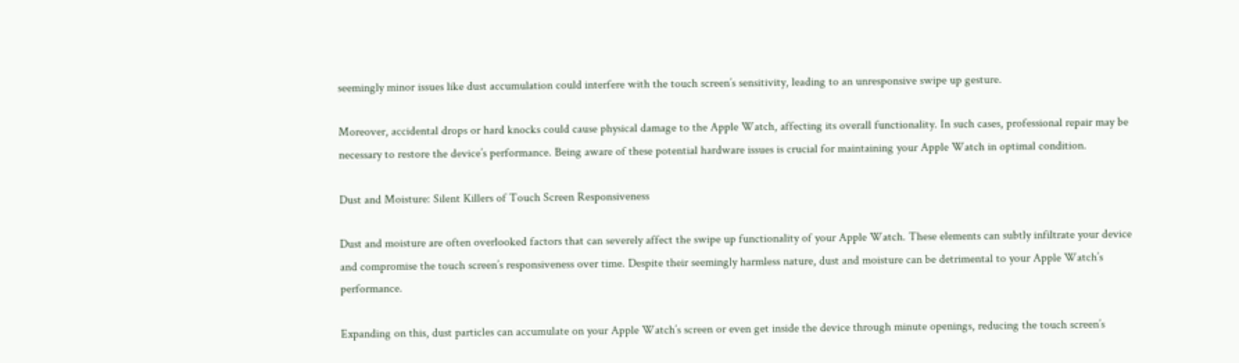seemingly minor issues like dust accumulation could interfere with the touch screen’s sensitivity, leading to an unresponsive swipe up gesture.

Moreover, accidental drops or hard knocks could cause physical damage to the Apple Watch, affecting its overall functionality. In such cases, professional repair may be necessary to restore the device’s performance. Being aware of these potential hardware issues is crucial for maintaining your Apple Watch in optimal condition.

Dust and Moisture: Silent Killers of Touch Screen Responsiveness

Dust and moisture are often overlooked factors that can severely affect the swipe up functionality of your Apple Watch. These elements can subtly infiltrate your device and compromise the touch screen’s responsiveness over time. Despite their seemingly harmless nature, dust and moisture can be detrimental to your Apple Watch’s performance.

Expanding on this, dust particles can accumulate on your Apple Watch’s screen or even get inside the device through minute openings, reducing the touch screen’s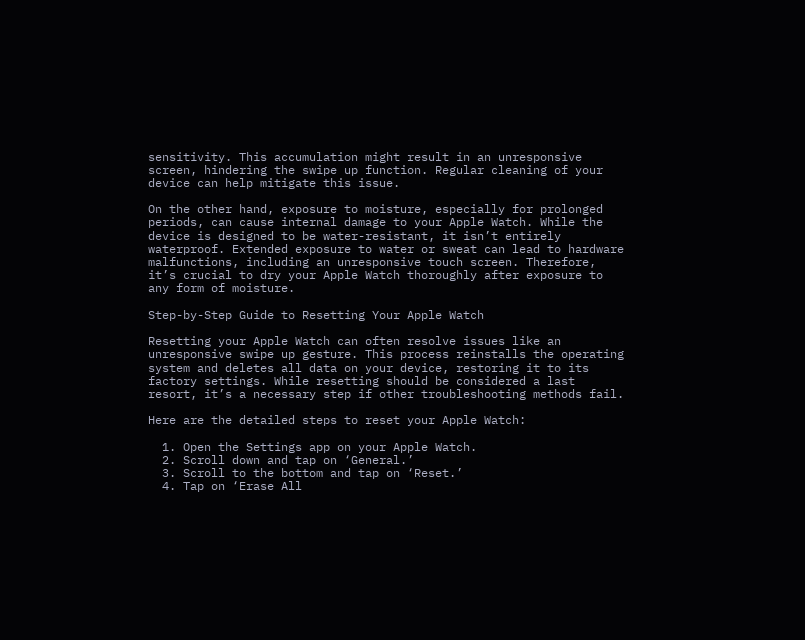sensitivity. This accumulation might result in an unresponsive screen, hindering the swipe up function. Regular cleaning of your device can help mitigate this issue.

On the other hand, exposure to moisture, especially for prolonged periods, can cause internal damage to your Apple Watch. While the device is designed to be water-resistant, it isn’t entirely waterproof. Extended exposure to water or sweat can lead to hardware malfunctions, including an unresponsive touch screen. Therefore, it’s crucial to dry your Apple Watch thoroughly after exposure to any form of moisture.

Step-by-Step Guide to Resetting Your Apple Watch

Resetting your Apple Watch can often resolve issues like an unresponsive swipe up gesture. This process reinstalls the operating system and deletes all data on your device, restoring it to its factory settings. While resetting should be considered a last resort, it’s a necessary step if other troubleshooting methods fail.

Here are the detailed steps to reset your Apple Watch:

  1. Open the Settings app on your Apple Watch.
  2. Scroll down and tap on ‘General.’
  3. Scroll to the bottom and tap on ‘Reset.’
  4. Tap on ‘Erase All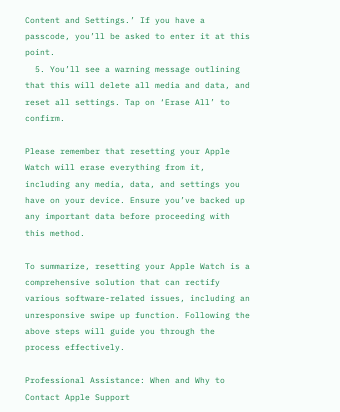Content and Settings.’ If you have a passcode, you’ll be asked to enter it at this point.
  5. You’ll see a warning message outlining that this will delete all media and data, and reset all settings. Tap on ‘Erase All’ to confirm.

Please remember that resetting your Apple Watch will erase everything from it, including any media, data, and settings you have on your device. Ensure you’ve backed up any important data before proceeding with this method.

To summarize, resetting your Apple Watch is a comprehensive solution that can rectify various software-related issues, including an unresponsive swipe up function. Following the above steps will guide you through the process effectively.

Professional Assistance: When and Why to Contact Apple Support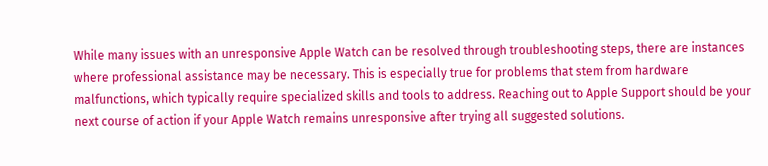While many issues with an unresponsive Apple Watch can be resolved through troubleshooting steps, there are instances where professional assistance may be necessary. This is especially true for problems that stem from hardware malfunctions, which typically require specialized skills and tools to address. Reaching out to Apple Support should be your next course of action if your Apple Watch remains unresponsive after trying all suggested solutions.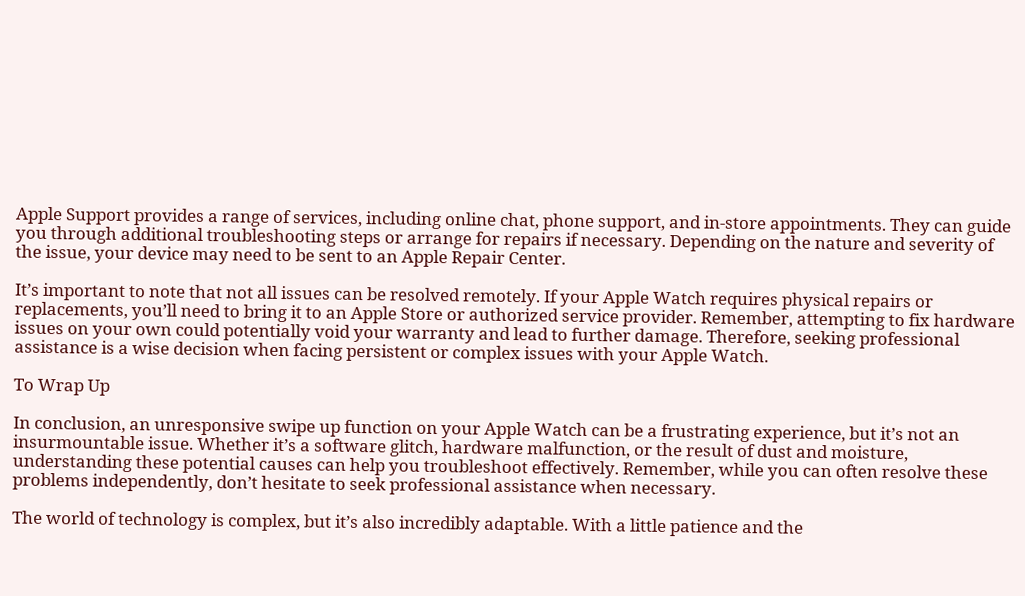Apple Support provides a range of services, including online chat, phone support, and in-store appointments. They can guide you through additional troubleshooting steps or arrange for repairs if necessary. Depending on the nature and severity of the issue, your device may need to be sent to an Apple Repair Center.

It’s important to note that not all issues can be resolved remotely. If your Apple Watch requires physical repairs or replacements, you’ll need to bring it to an Apple Store or authorized service provider. Remember, attempting to fix hardware issues on your own could potentially void your warranty and lead to further damage. Therefore, seeking professional assistance is a wise decision when facing persistent or complex issues with your Apple Watch.

To Wrap Up

In conclusion, an unresponsive swipe up function on your Apple Watch can be a frustrating experience, but it’s not an insurmountable issue. Whether it’s a software glitch, hardware malfunction, or the result of dust and moisture, understanding these potential causes can help you troubleshoot effectively. Remember, while you can often resolve these problems independently, don’t hesitate to seek professional assistance when necessary.

The world of technology is complex, but it’s also incredibly adaptable. With a little patience and the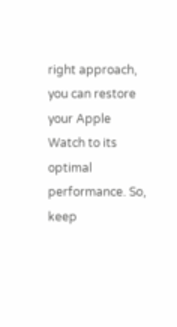right approach, you can restore your Apple Watch to its optimal performance. So, keep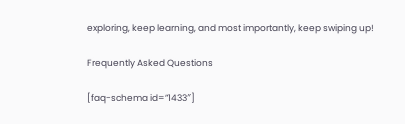exploring, keep learning, and most importantly, keep swiping up!

Frequently Asked Questions

[faq-schema id=”1433″]